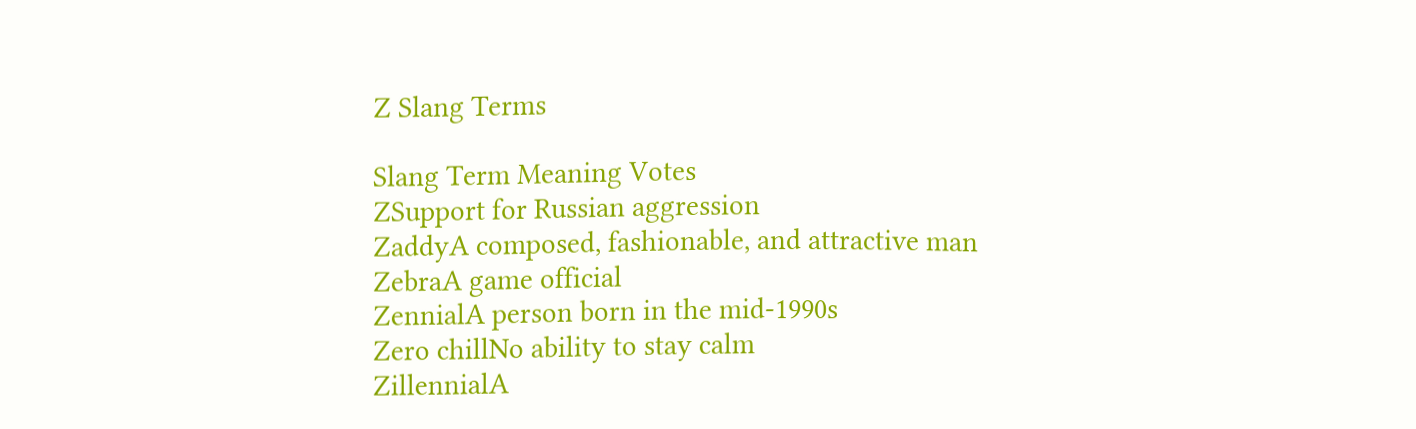Z Slang Terms

Slang Term Meaning Votes
ZSupport for Russian aggression
ZaddyA composed, fashionable, and attractive man
ZebraA game official
ZennialA person born in the mid-1990s
Zero chillNo ability to stay calm
ZillennialA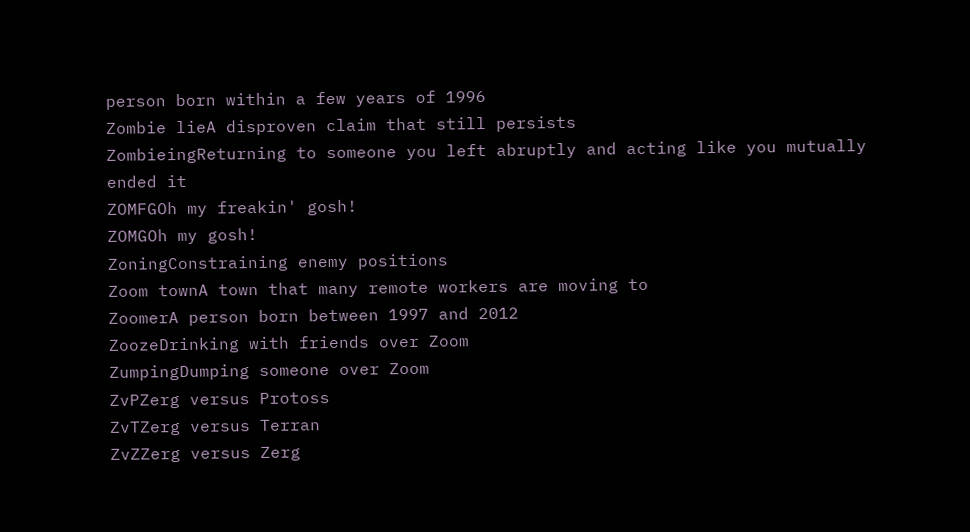person born within a few years of 1996
Zombie lieA disproven claim that still persists
ZombieingReturning to someone you left abruptly and acting like you mutually ended it
ZOMFGOh my freakin' gosh!
ZOMGOh my gosh!
ZoningConstraining enemy positions
Zoom townA town that many remote workers are moving to
ZoomerA person born between 1997 and 2012
ZoozeDrinking with friends over Zoom
ZumpingDumping someone over Zoom
ZvPZerg versus Protoss
ZvTZerg versus Terran
ZvZZerg versus Zerg